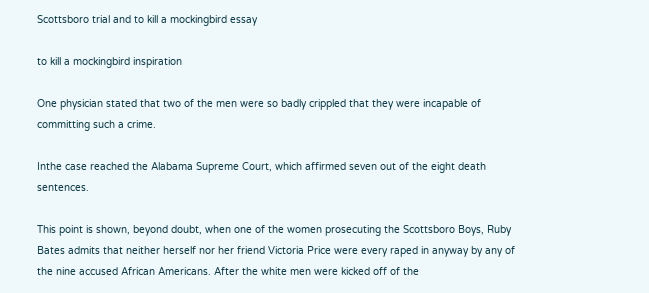Scottsboro trial and to kill a mockingbird essay

to kill a mockingbird inspiration

One physician stated that two of the men were so badly crippled that they were incapable of committing such a crime.

Inthe case reached the Alabama Supreme Court, which affirmed seven out of the eight death sentences.

This point is shown, beyond doubt, when one of the women prosecuting the Scottsboro Boys, Ruby Bates admits that neither herself nor her friend Victoria Price were every raped in anyway by any of the nine accused African Americans. After the white men were kicked off of the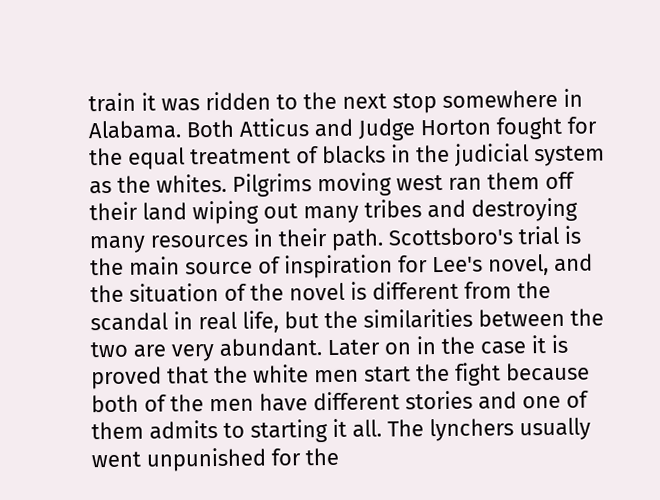train it was ridden to the next stop somewhere in Alabama. Both Atticus and Judge Horton fought for the equal treatment of blacks in the judicial system as the whites. Pilgrims moving west ran them off their land wiping out many tribes and destroying many resources in their path. Scottsboro's trial is the main source of inspiration for Lee's novel, and the situation of the novel is different from the scandal in real life, but the similarities between the two are very abundant. Later on in the case it is proved that the white men start the fight because both of the men have different stories and one of them admits to starting it all. The lynchers usually went unpunished for the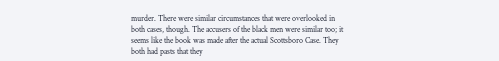murder. There were similar circumstances that were overlooked in both cases, though. The accusers of the black men were similar too; it seems like the book was made after the actual Scottsboro Case. They both had pasts that they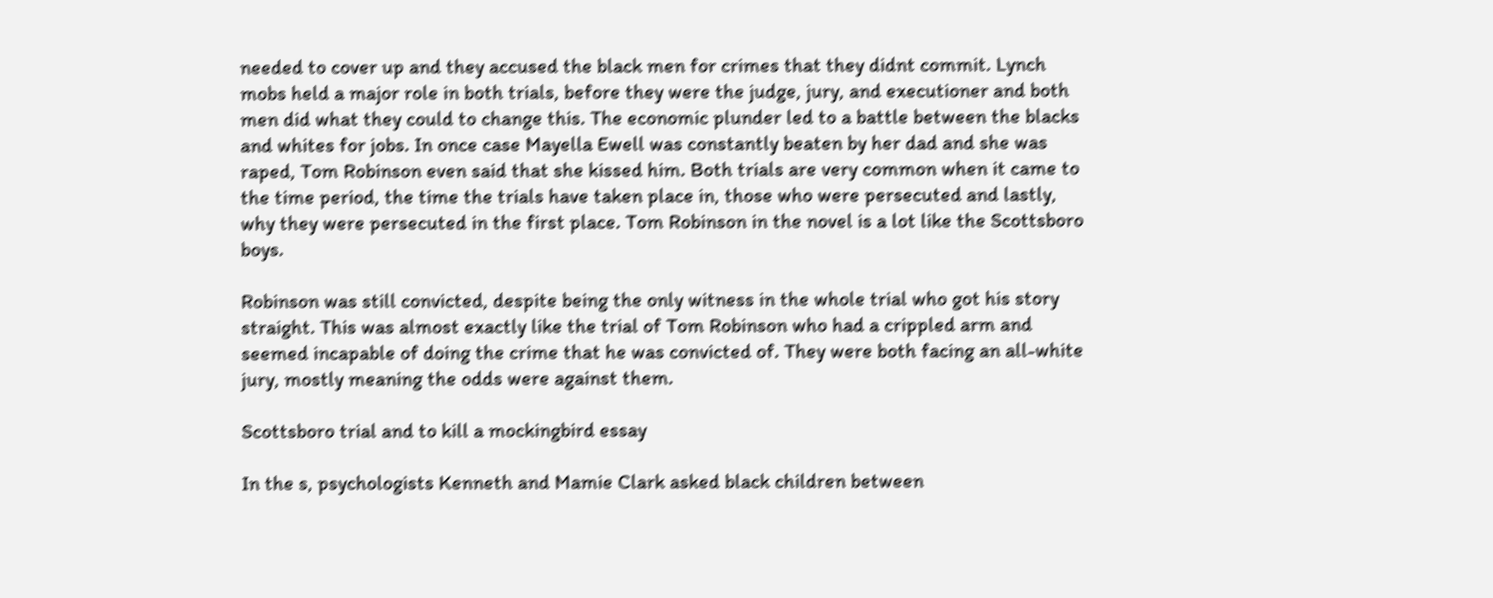needed to cover up and they accused the black men for crimes that they didnt commit. Lynch mobs held a major role in both trials, before they were the judge, jury, and executioner and both men did what they could to change this. The economic plunder led to a battle between the blacks and whites for jobs. In once case Mayella Ewell was constantly beaten by her dad and she was raped, Tom Robinson even said that she kissed him. Both trials are very common when it came to the time period, the time the trials have taken place in, those who were persecuted and lastly, why they were persecuted in the first place. Tom Robinson in the novel is a lot like the Scottsboro boys.

Robinson was still convicted, despite being the only witness in the whole trial who got his story straight. This was almost exactly like the trial of Tom Robinson who had a crippled arm and seemed incapable of doing the crime that he was convicted of. They were both facing an all-white jury, mostly meaning the odds were against them.

Scottsboro trial and to kill a mockingbird essay

In the s, psychologists Kenneth and Mamie Clark asked black children between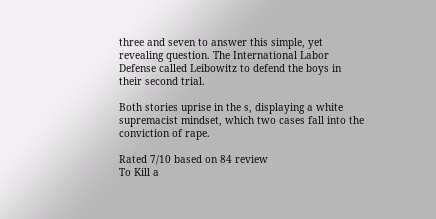three and seven to answer this simple, yet revealing question. The International Labor Defense called Leibowitz to defend the boys in their second trial.

Both stories uprise in the s, displaying a white supremacist mindset, which two cases fall into the conviction of rape.

Rated 7/10 based on 84 review
To Kill a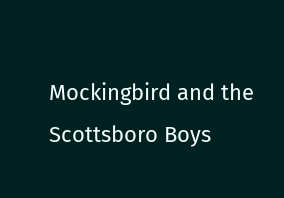Mockingbird and the Scottsboro Boys